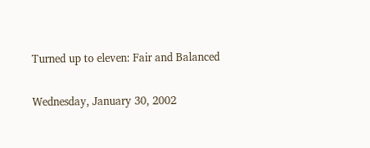Turned up to eleven: Fair and Balanced

Wednesday, January 30, 2002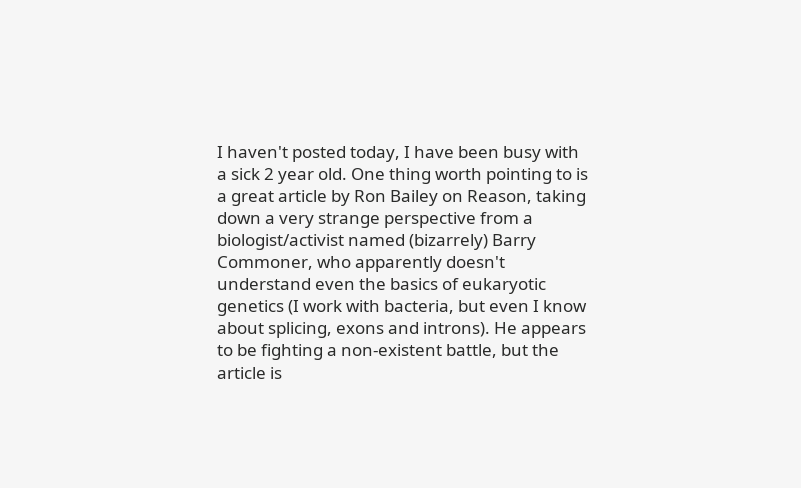I haven't posted today, I have been busy with a sick 2 year old. One thing worth pointing to is a great article by Ron Bailey on Reason, taking down a very strange perspective from a biologist/activist named (bizarrely) Barry Commoner, who apparently doesn't understand even the basics of eukaryotic genetics (I work with bacteria, but even I know about splicing, exons and introns). He appears to be fighting a non-existent battle, but the article is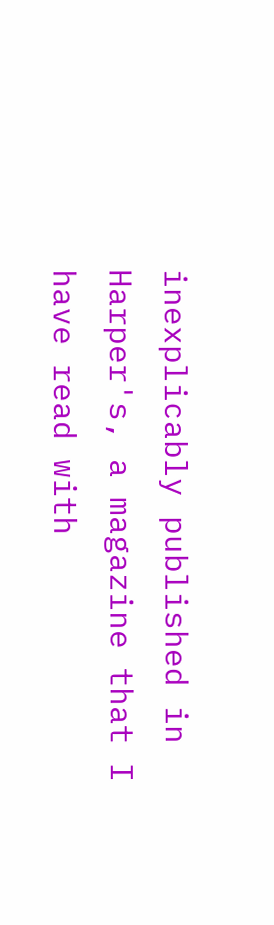inexplicably published in Harper's, a magazine that I have read with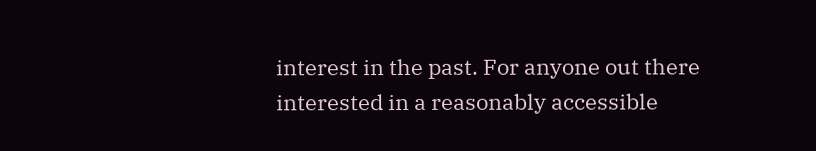interest in the past. For anyone out there interested in a reasonably accessible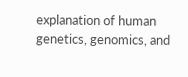explanation of human genetics, genomics, and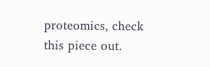proteomics, check this piece out.